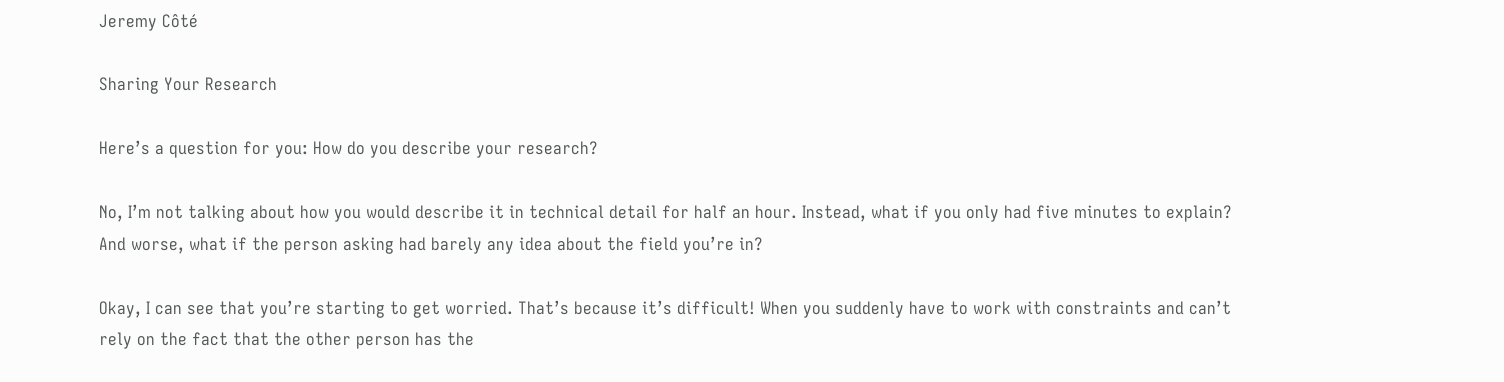Jeremy Côté

Sharing Your Research

Here’s a question for you: How do you describe your research?

No, I’m not talking about how you would describe it in technical detail for half an hour. Instead, what if you only had five minutes to explain? And worse, what if the person asking had barely any idea about the field you’re in?

Okay, I can see that you’re starting to get worried. That’s because it’s difficult! When you suddenly have to work with constraints and can’t rely on the fact that the other person has the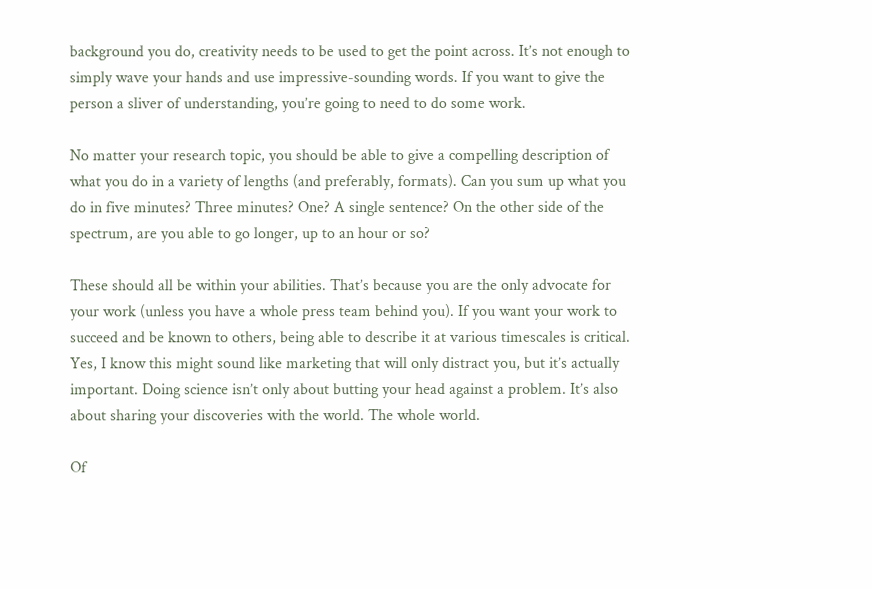background you do, creativity needs to be used to get the point across. It’s not enough to simply wave your hands and use impressive-sounding words. If you want to give the person a sliver of understanding, you’re going to need to do some work.

No matter your research topic, you should be able to give a compelling description of what you do in a variety of lengths (and preferably, formats). Can you sum up what you do in five minutes? Three minutes? One? A single sentence? On the other side of the spectrum, are you able to go longer, up to an hour or so?

These should all be within your abilities. That’s because you are the only advocate for your work (unless you have a whole press team behind you). If you want your work to succeed and be known to others, being able to describe it at various timescales is critical. Yes, I know this might sound like marketing that will only distract you, but it’s actually important. Doing science isn’t only about butting your head against a problem. It’s also about sharing your discoveries with the world. The whole world.

Of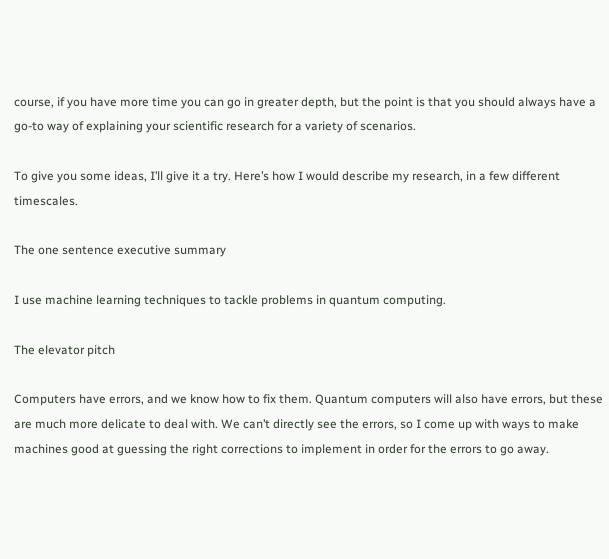course, if you have more time you can go in greater depth, but the point is that you should always have a go-to way of explaining your scientific research for a variety of scenarios.

To give you some ideas, I’ll give it a try. Here’s how I would describe my research, in a few different timescales.

The one sentence executive summary

I use machine learning techniques to tackle problems in quantum computing.

The elevator pitch

Computers have errors, and we know how to fix them. Quantum computers will also have errors, but these are much more delicate to deal with. We can’t directly see the errors, so I come up with ways to make machines good at guessing the right corrections to implement in order for the errors to go away.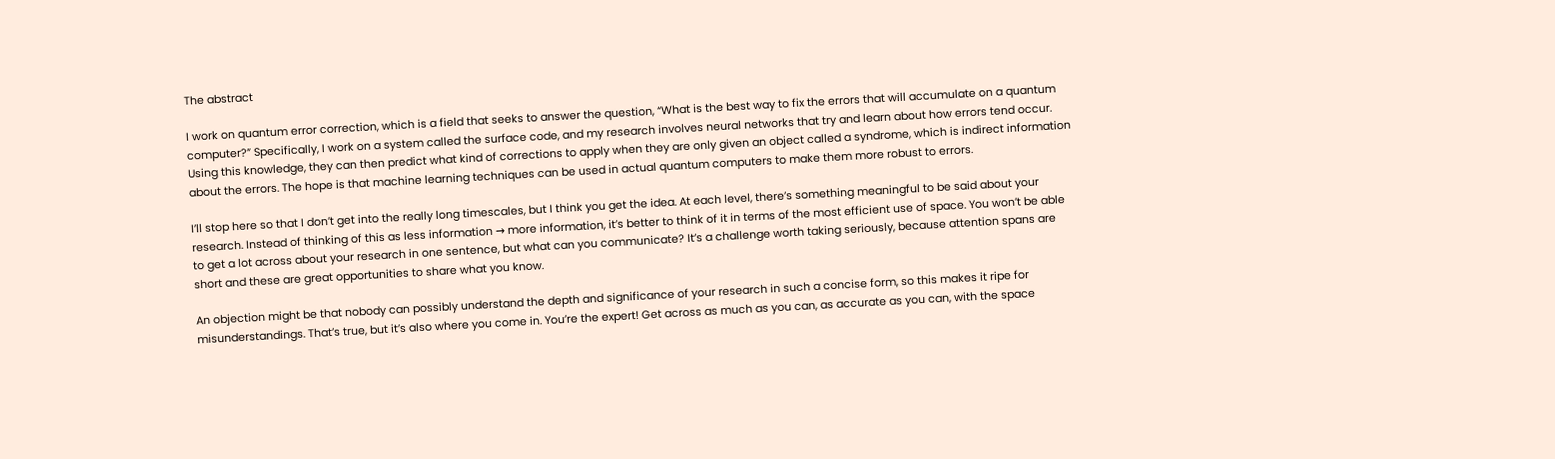The abstract

I work on quantum error correction, which is a field that seeks to answer the question, “What is the best way to fix the errors that will accumulate on a quantum computer?” Specifically, I work on a system called the surface code, and my research involves neural networks that try and learn about how errors tend occur. Using this knowledge, they can then predict what kind of corrections to apply when they are only given an object called a syndrome, which is indirect information about the errors. The hope is that machine learning techniques can be used in actual quantum computers to make them more robust to errors.

I’ll stop here so that I don’t get into the really long timescales, but I think you get the idea. At each level, there’s something meaningful to be said about your research. Instead of thinking of this as less information → more information, it’s better to think of it in terms of the most efficient use of space. You won’t be able to get a lot across about your research in one sentence, but what can you communicate? It’s a challenge worth taking seriously, because attention spans are short and these are great opportunities to share what you know.

An objection might be that nobody can possibly understand the depth and significance of your research in such a concise form, so this makes it ripe for misunderstandings. That’s true, but it’s also where you come in. You’re the expert! Get across as much as you can, as accurate as you can, with the space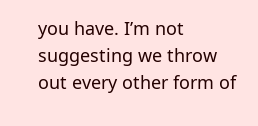you have. I’m not suggesting we throw out every other form of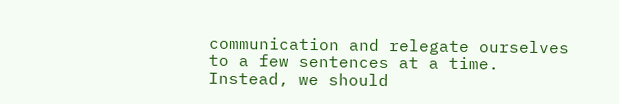communication and relegate ourselves to a few sentences at a time. Instead, we should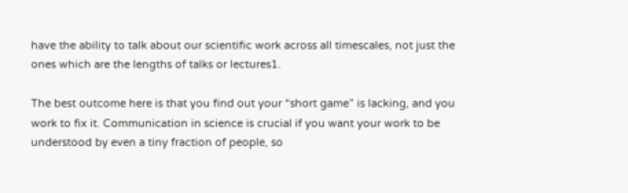have the ability to talk about our scientific work across all timescales, not just the ones which are the lengths of talks or lectures1.

The best outcome here is that you find out your “short game” is lacking, and you work to fix it. Communication in science is crucial if you want your work to be understood by even a tiny fraction of people, so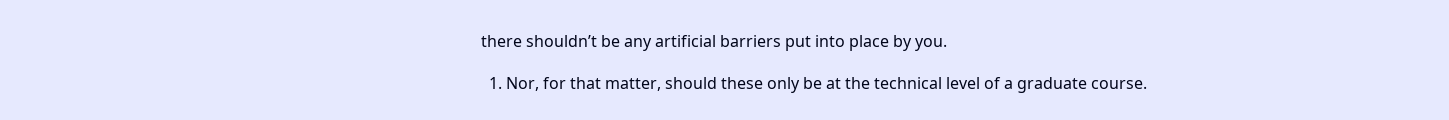there shouldn’t be any artificial barriers put into place by you.

  1. Nor, for that matter, should these only be at the technical level of a graduate course.